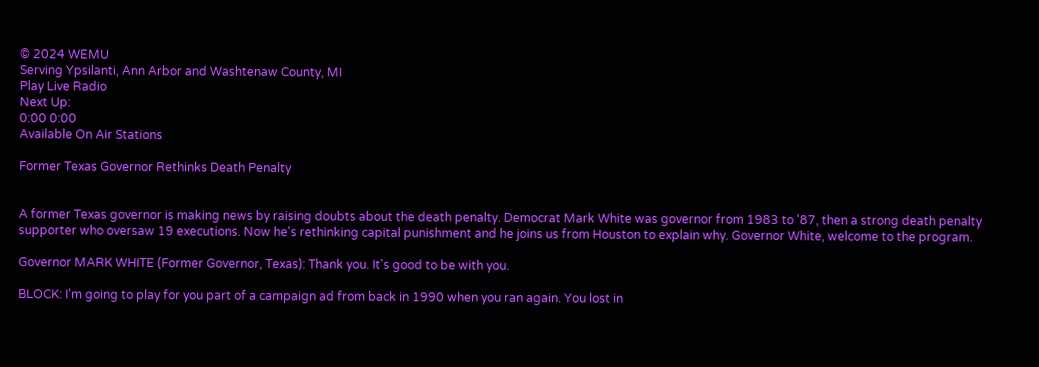© 2024 WEMU
Serving Ypsilanti, Ann Arbor and Washtenaw County, MI
Play Live Radio
Next Up:
0:00 0:00
Available On Air Stations

Former Texas Governor Rethinks Death Penalty


A former Texas governor is making news by raising doubts about the death penalty. Democrat Mark White was governor from 1983 to '87, then a strong death penalty supporter who oversaw 19 executions. Now he's rethinking capital punishment and he joins us from Houston to explain why. Governor White, welcome to the program.

Governor MARK WHITE (Former Governor, Texas): Thank you. It's good to be with you.

BLOCK: I'm going to play for you part of a campaign ad from back in 1990 when you ran again. You lost in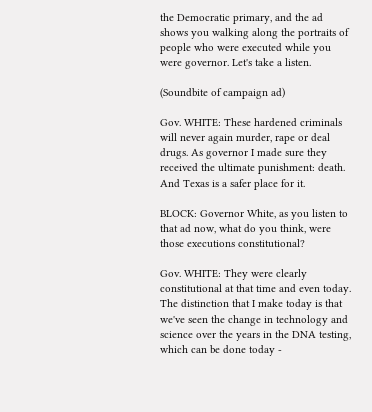the Democratic primary, and the ad shows you walking along the portraits of people who were executed while you were governor. Let's take a listen.

(Soundbite of campaign ad)

Gov. WHITE: These hardened criminals will never again murder, rape or deal drugs. As governor I made sure they received the ultimate punishment: death. And Texas is a safer place for it.

BLOCK: Governor White, as you listen to that ad now, what do you think, were those executions constitutional?

Gov. WHITE: They were clearly constitutional at that time and even today. The distinction that I make today is that we've seen the change in technology and science over the years in the DNA testing, which can be done today -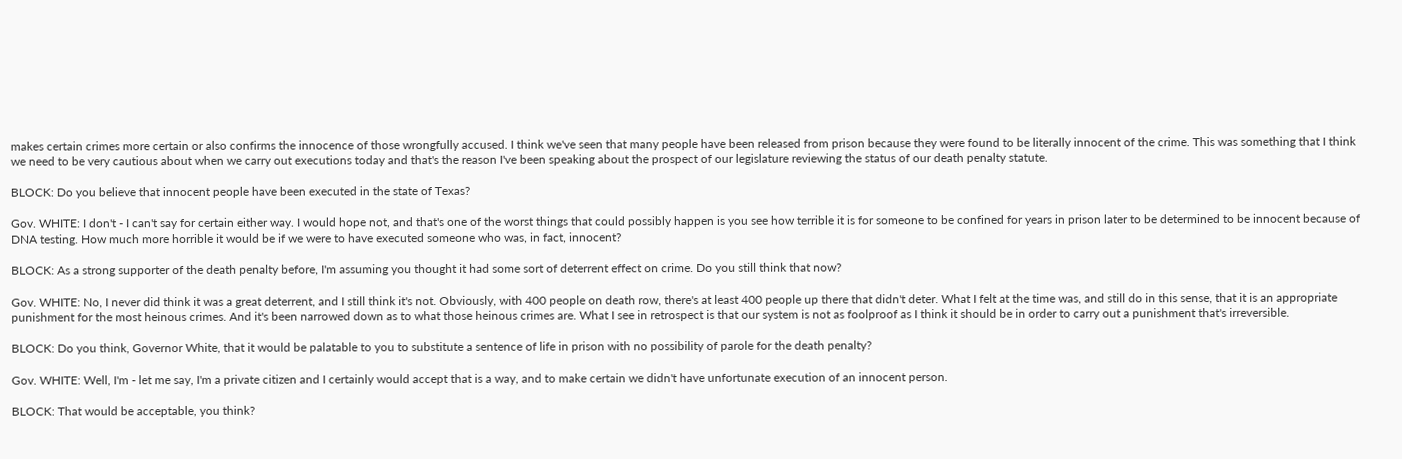makes certain crimes more certain or also confirms the innocence of those wrongfully accused. I think we've seen that many people have been released from prison because they were found to be literally innocent of the crime. This was something that I think we need to be very cautious about when we carry out executions today and that's the reason I've been speaking about the prospect of our legislature reviewing the status of our death penalty statute.

BLOCK: Do you believe that innocent people have been executed in the state of Texas?

Gov. WHITE: I don't - I can't say for certain either way. I would hope not, and that's one of the worst things that could possibly happen is you see how terrible it is for someone to be confined for years in prison later to be determined to be innocent because of DNA testing. How much more horrible it would be if we were to have executed someone who was, in fact, innocent?

BLOCK: As a strong supporter of the death penalty before, I'm assuming you thought it had some sort of deterrent effect on crime. Do you still think that now?

Gov. WHITE: No, I never did think it was a great deterrent, and I still think it's not. Obviously, with 400 people on death row, there's at least 400 people up there that didn't deter. What I felt at the time was, and still do in this sense, that it is an appropriate punishment for the most heinous crimes. And it's been narrowed down as to what those heinous crimes are. What I see in retrospect is that our system is not as foolproof as I think it should be in order to carry out a punishment that's irreversible.

BLOCK: Do you think, Governor White, that it would be palatable to you to substitute a sentence of life in prison with no possibility of parole for the death penalty?

Gov. WHITE: Well, I'm - let me say, I'm a private citizen and I certainly would accept that is a way, and to make certain we didn't have unfortunate execution of an innocent person.

BLOCK: That would be acceptable, you think?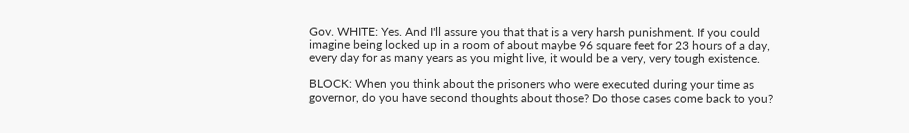Gov. WHITE: Yes. And I'll assure you that that is a very harsh punishment. If you could imagine being locked up in a room of about maybe 96 square feet for 23 hours of a day, every day for as many years as you might live, it would be a very, very tough existence.

BLOCK: When you think about the prisoners who were executed during your time as governor, do you have second thoughts about those? Do those cases come back to you?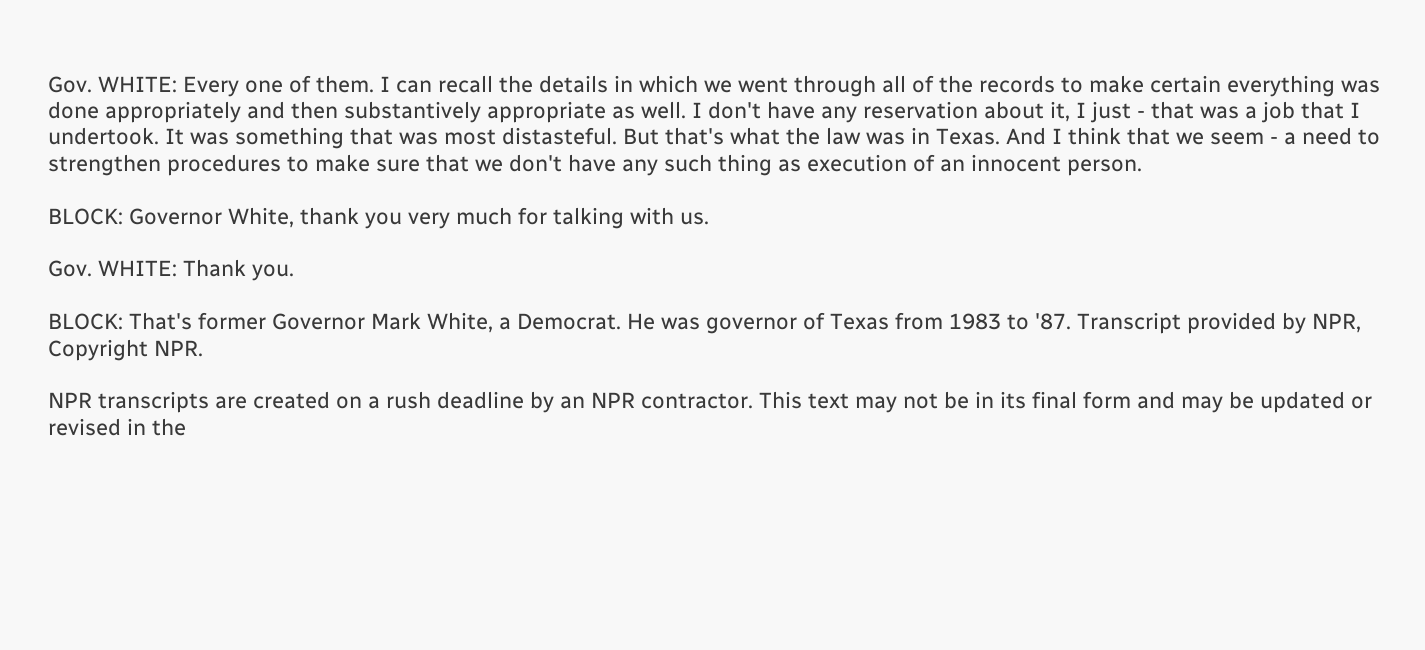Gov. WHITE: Every one of them. I can recall the details in which we went through all of the records to make certain everything was done appropriately and then substantively appropriate as well. I don't have any reservation about it, I just - that was a job that I undertook. It was something that was most distasteful. But that's what the law was in Texas. And I think that we seem - a need to strengthen procedures to make sure that we don't have any such thing as execution of an innocent person.

BLOCK: Governor White, thank you very much for talking with us.

Gov. WHITE: Thank you.

BLOCK: That's former Governor Mark White, a Democrat. He was governor of Texas from 1983 to '87. Transcript provided by NPR, Copyright NPR.

NPR transcripts are created on a rush deadline by an NPR contractor. This text may not be in its final form and may be updated or revised in the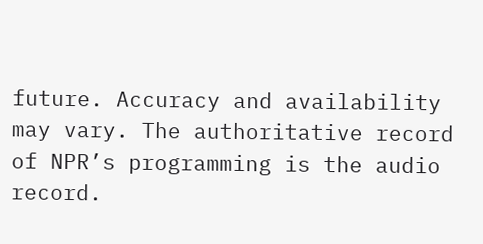future. Accuracy and availability may vary. The authoritative record of NPR’s programming is the audio record.